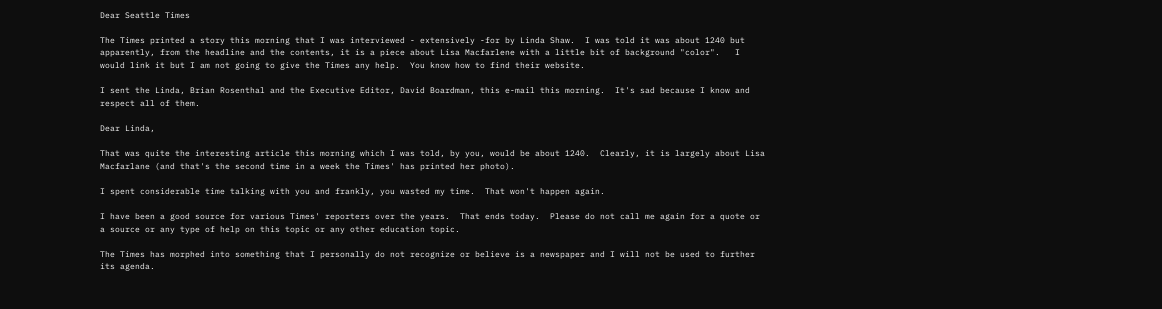Dear Seattle Times

The Times printed a story this morning that I was interviewed - extensively -for by Linda Shaw.  I was told it was about 1240 but apparently, from the headline and the contents, it is a piece about Lisa Macfarlene with a little bit of background "color".   I would link it but I am not going to give the Times any help.  You know how to find their website.

I sent the Linda, Brian Rosenthal and the Executive Editor, David Boardman, this e-mail this morning.  It's sad because I know and respect all of them.

Dear Linda,

That was quite the interesting article this morning which I was told, by you, would be about 1240.  Clearly, it is largely about Lisa Macfarlane (and that's the second time in a week the Times' has printed her photo).

I spent considerable time talking with you and frankly, you wasted my time.  That won't happen again.

I have been a good source for various Times' reporters over the years.  That ends today.  Please do not call me again for a quote or a source or any type of help on this topic or any other education topic.

The Times has morphed into something that I personally do not recognize or believe is a newspaper and I will not be used to further its agenda.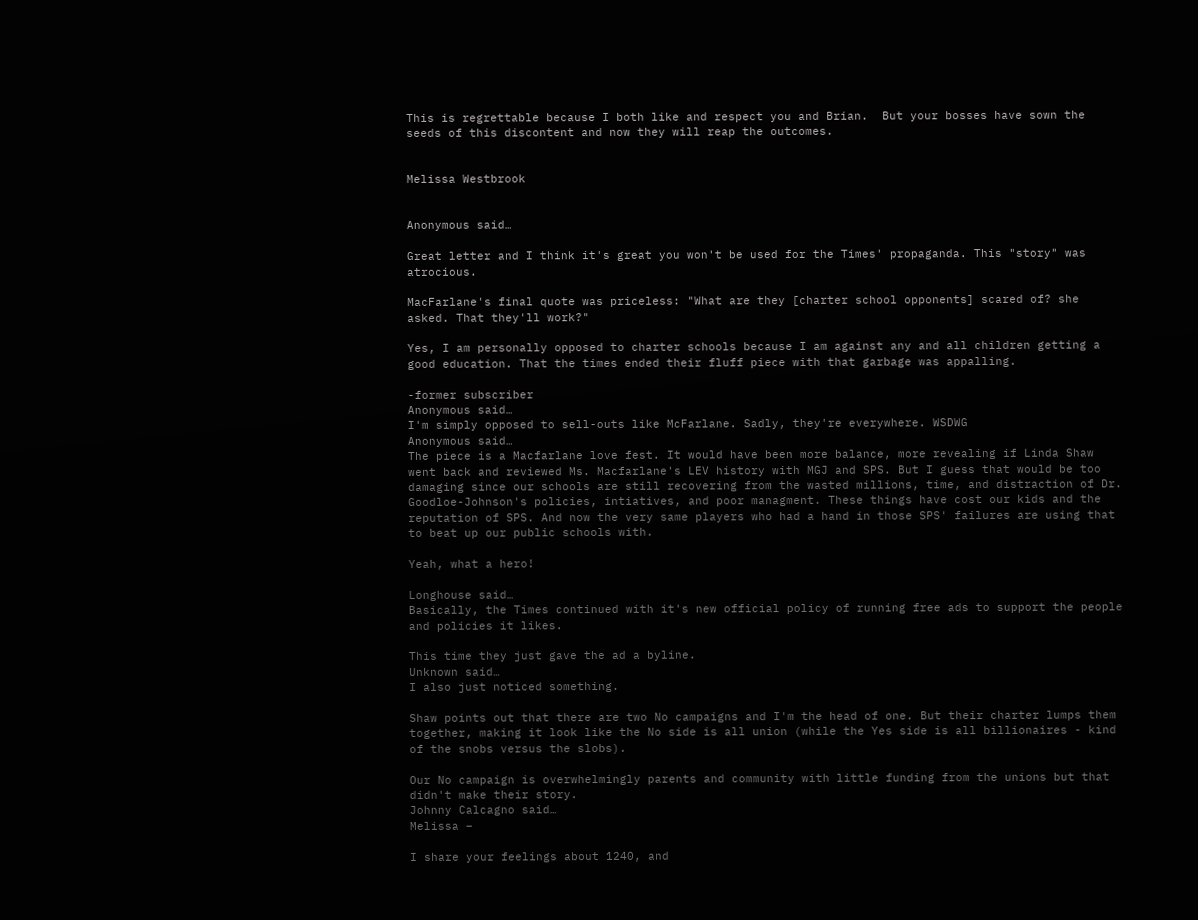This is regrettable because I both like and respect you and Brian.  But your bosses have sown the seeds of this discontent and now they will reap the outcomes.


Melissa Westbrook


Anonymous said…

Great letter and I think it's great you won't be used for the Times' propaganda. This "story" was atrocious.

MacFarlane's final quote was priceless: "What are they [charter school opponents] scared of? she asked. That they'll work?"

Yes, I am personally opposed to charter schools because I am against any and all children getting a good education. That the times ended their fluff piece with that garbage was appalling.

-former subscriber
Anonymous said…
I'm simply opposed to sell-outs like McFarlane. Sadly, they're everywhere. WSDWG
Anonymous said…
The piece is a Macfarlane love fest. It would have been more balance, more revealing if Linda Shaw went back and reviewed Ms. Macfarlane's LEV history with MGJ and SPS. But I guess that would be too damaging since our schools are still recovering from the wasted millions, time, and distraction of Dr. Goodloe-Johnson's policies, intiatives, and poor managment. These things have cost our kids and the reputation of SPS. And now the very same players who had a hand in those SPS' failures are using that to beat up our public schools with.

Yeah, what a hero!

Longhouse said…
Basically, the Times continued with it's new official policy of running free ads to support the people and policies it likes.

This time they just gave the ad a byline.
Unknown said…
I also just noticed something.

Shaw points out that there are two No campaigns and I'm the head of one. But their charter lumps them together, making it look like the No side is all union (while the Yes side is all billionaires - kind of the snobs versus the slobs).

Our No campaign is overwhelmingly parents and community with little funding from the unions but that didn't make their story.
Johnny Calcagno said…
Melissa –

I share your feelings about 1240, and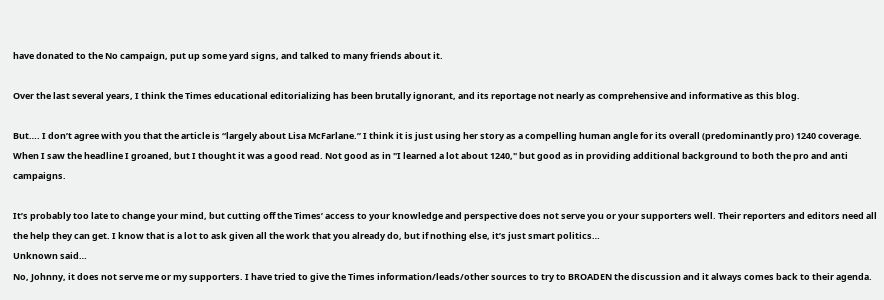have donated to the No campaign, put up some yard signs, and talked to many friends about it.

Over the last several years, I think the Times educational editorializing has been brutally ignorant, and its reportage not nearly as comprehensive and informative as this blog.

But…. I don’t agree with you that the article is “largely about Lisa McFarlane.” I think it is just using her story as a compelling human angle for its overall (predominantly pro) 1240 coverage. When I saw the headline I groaned, but I thought it was a good read. Not good as in "I learned a lot about 1240," but good as in providing additional background to both the pro and anti campaigns.

It’s probably too late to change your mind, but cutting off the Times’ access to your knowledge and perspective does not serve you or your supporters well. Their reporters and editors need all the help they can get. I know that is a lot to ask given all the work that you already do, but if nothing else, it’s just smart politics…
Unknown said…
No, Johnny, it does not serve me or my supporters. I have tried to give the Times information/leads/other sources to try to BROADEN the discussion and it always comes back to their agenda.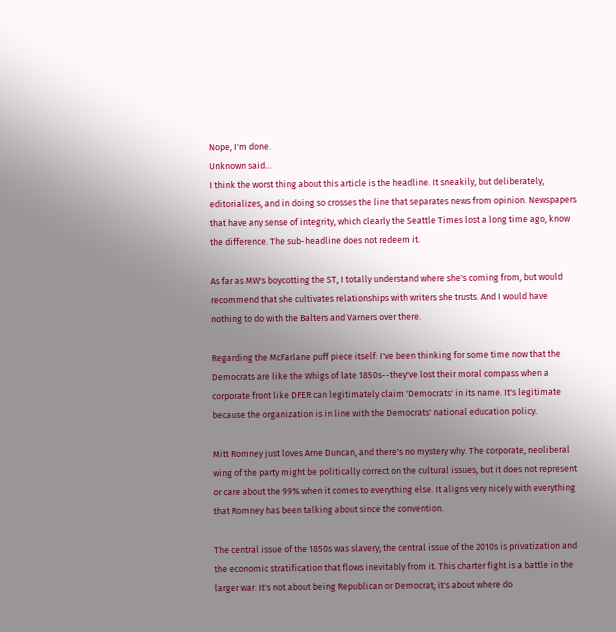Nope, I'm done.
Unknown said…
I think the worst thing about this article is the headline. It sneakily, but deliberately, editorializes, and in doing so crosses the line that separates news from opinion. Newspapers that have any sense of integrity, which clearly the Seattle Times lost a long time ago, know the difference. The sub-headline does not redeem it.

As far as MW's boycotting the ST, I totally understand where she's coming from, but would recommend that she cultivates relationships with writers she trusts. And I would have nothing to do with the Balters and Varners over there.

Regarding the McFarlane puff piece itself: I've been thinking for some time now that the Democrats are like the Whigs of late 1850s--they've lost their moral compass when a corporate front like DFER can legitimately claim 'Democrats' in its name. It's legitimate because the organization is in line with the Democrats' national education policy.

Mitt Romney just loves Arne Duncan, and there's no mystery why. The corporate, neoliberal wing of the party might be politically correct on the cultural issues, but it does not represent or care about the 99% when it comes to everything else. It aligns very nicely with everything that Romney has been talking about since the convention.

The central issue of the 1850s was slavery; the central issue of the 2010s is privatization and the economic stratification that flows inevitably from it. This charter fight is a battle in the larger war. It's not about being Republican or Democrat; it's about where do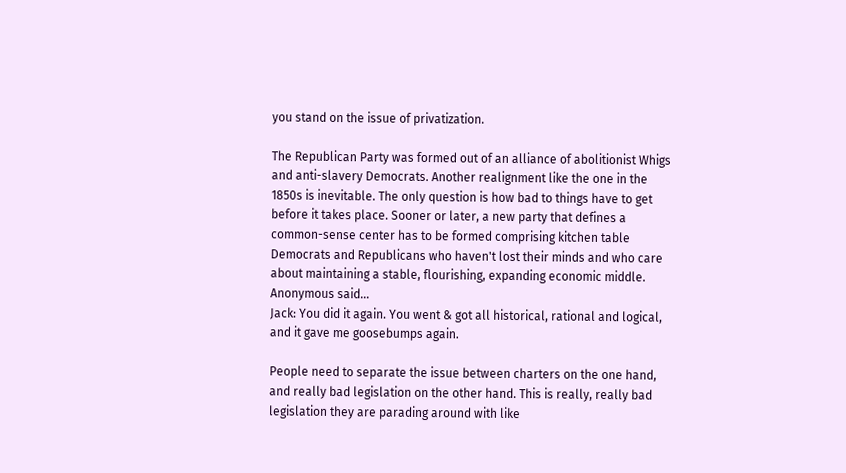you stand on the issue of privatization.

The Republican Party was formed out of an alliance of abolitionist Whigs and anti-slavery Democrats. Another realignment like the one in the 1850s is inevitable. The only question is how bad to things have to get before it takes place. Sooner or later, a new party that defines a common-sense center has to be formed comprising kitchen table Democrats and Republicans who haven't lost their minds and who care about maintaining a stable, flourishing, expanding economic middle.
Anonymous said…
Jack: You did it again. You went & got all historical, rational and logical, and it gave me goosebumps again.

People need to separate the issue between charters on the one hand, and really bad legislation on the other hand. This is really, really bad legislation they are parading around with like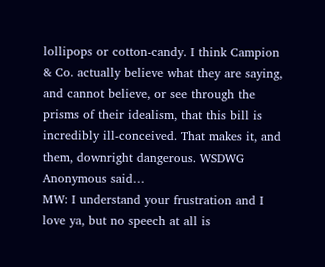lollipops or cotton-candy. I think Campion & Co. actually believe what they are saying, and cannot believe, or see through the prisms of their idealism, that this bill is incredibly ill-conceived. That makes it, and them, downright dangerous. WSDWG
Anonymous said…
MW: I understand your frustration and I love ya, but no speech at all is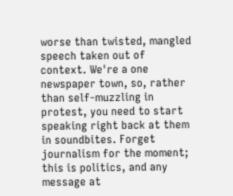worse than twisted, mangled speech taken out of context. We're a one newspaper town, so, rather than self-muzzling in protest, you need to start speaking right back at them in soundbites. Forget journalism for the moment; this is politics, and any message at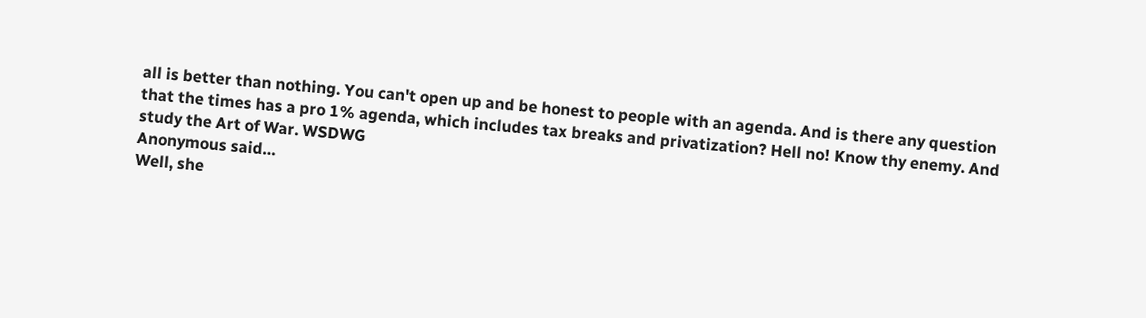all is better than nothing. You can't open up and be honest to people with an agenda. And is there any question that the times has a pro 1% agenda, which includes tax breaks and privatization? Hell no! Know thy enemy. And study the Art of War. WSDWG
Anonymous said…
Well, she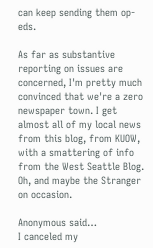can keep sending them op-eds.

As far as substantive reporting on issues are concerned, I'm pretty much convinced that we're a zero newspaper town. I get almost all of my local news from this blog, from KUOW, with a smattering of info from the West Seattle Blog. Oh, and maybe the Stranger on occasion.

Anonymous said…
I canceled my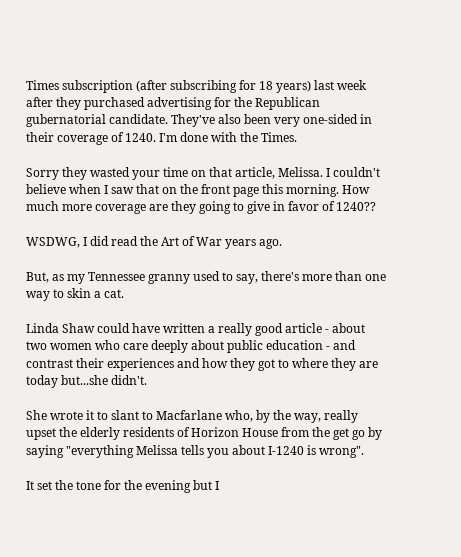Times subscription (after subscribing for 18 years) last week after they purchased advertising for the Republican gubernatorial candidate. They've also been very one-sided in their coverage of 1240. I'm done with the Times.

Sorry they wasted your time on that article, Melissa. I couldn't believe when I saw that on the front page this morning. How much more coverage are they going to give in favor of 1240??

WSDWG, I did read the Art of War years ago.

But, as my Tennessee granny used to say, there's more than one way to skin a cat.

Linda Shaw could have written a really good article - about two women who care deeply about public education - and contrast their experiences and how they got to where they are today but...she didn't.

She wrote it to slant to Macfarlane who, by the way, really upset the elderly residents of Horizon House from the get go by saying "everything Melissa tells you about I-1240 is wrong".

It set the tone for the evening but I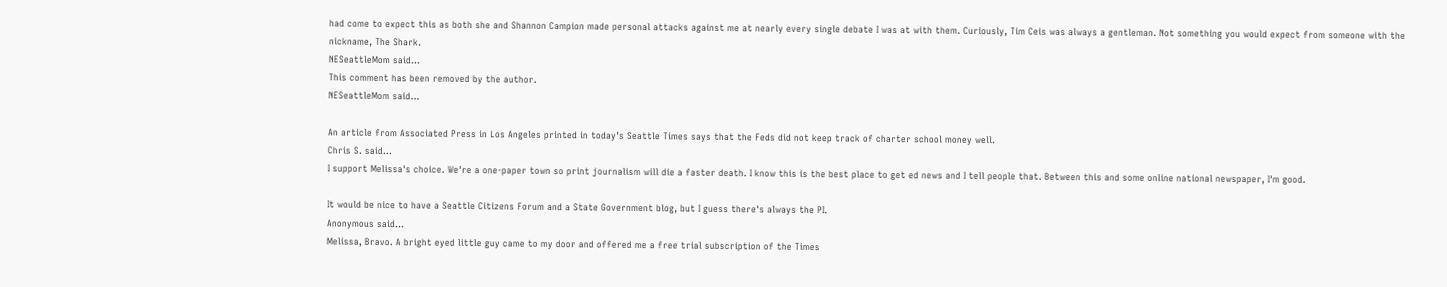had come to expect this as both she and Shannon Campion made personal attacks against me at nearly every single debate I was at with them. Curiously, Tim Ceis was always a gentleman. Not something you would expect from someone with the nickname, The Shark.
NESeattleMom said…
This comment has been removed by the author.
NESeattleMom said…

An article from Associated Press in Los Angeles printed in today's Seattle Times says that the Feds did not keep track of charter school money well.
Chris S. said…
I support Melissa's choice. We're a one-paper town so print journalism will die a faster death. I know this is the best place to get ed news and I tell people that. Between this and some online national newspaper, I'm good.

It would be nice to have a Seattle Citizens Forum and a State Government blog, but I guess there's always the PI.
Anonymous said…
Melissa, Bravo. A bright eyed little guy came to my door and offered me a free trial subscription of the Times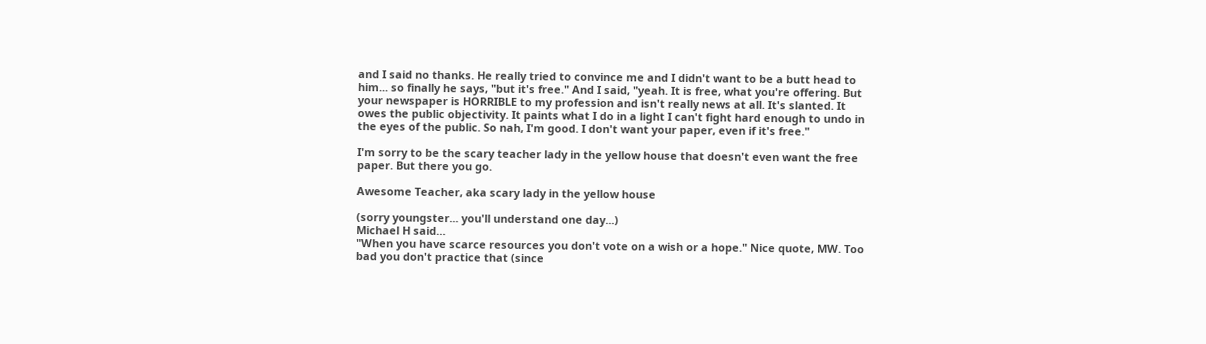and I said no thanks. He really tried to convince me and I didn't want to be a butt head to him... so finally he says, "but it's free." And I said, "yeah. It is free, what you're offering. But your newspaper is HORRIBLE to my profession and isn't really news at all. It's slanted. It owes the public objectivity. It paints what I do in a light I can't fight hard enough to undo in the eyes of the public. So nah, I'm good. I don't want your paper, even if it's free."

I'm sorry to be the scary teacher lady in the yellow house that doesn't even want the free paper. But there you go.

Awesome Teacher, aka scary lady in the yellow house

(sorry youngster... you'll understand one day...)
Michael H said…
"When you have scarce resources you don't vote on a wish or a hope." Nice quote, MW. Too bad you don't practice that (since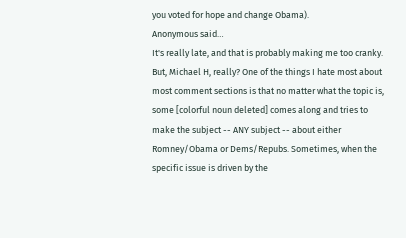you voted for hope and change Obama).
Anonymous said…
It's really late, and that is probably making me too cranky. But, Michael H, really? One of the things I hate most about most comment sections is that no matter what the topic is, some [colorful noun deleted] comes along and tries to make the subject -- ANY subject -- about either Romney/Obama or Dems/Repubs. Sometimes, when the specific issue is driven by the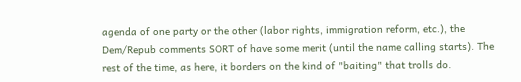agenda of one party or the other (labor rights, immigration reform, etc.), the Dem/Repub comments SORT of have some merit (until the name calling starts). The rest of the time, as here, it borders on the kind of "baiting" that trolls do.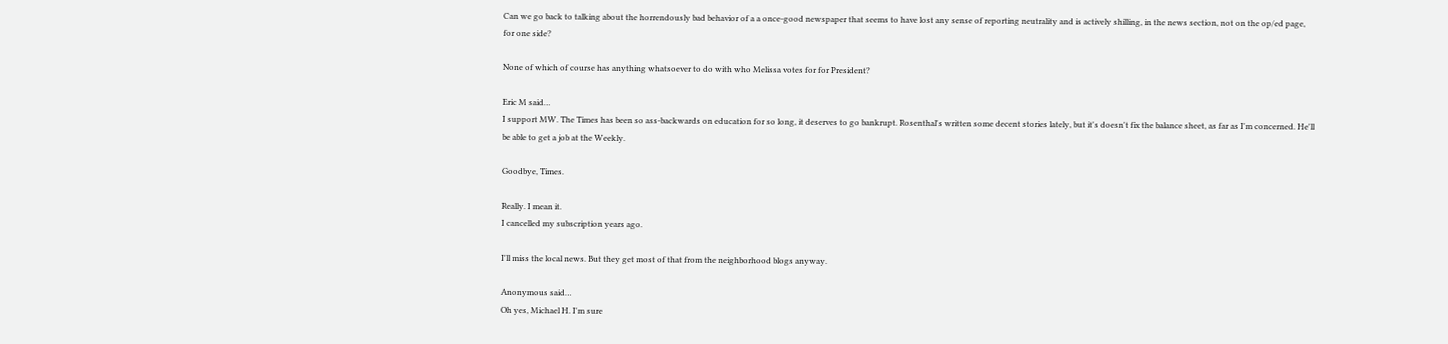Can we go back to talking about the horrendously bad behavior of a a once-good newspaper that seems to have lost any sense of reporting neutrality and is actively shilling, in the news section, not on the op/ed page, for one side?

None of which of course has anything whatsoever to do with who Melissa votes for for President?

Eric M said…
I support MW. The Times has been so ass-backwards on education for so long, it deserves to go bankrupt. Rosenthal's written some decent stories lately, but it's doesn't fix the balance sheet, as far as I'm concerned. He'll be able to get a job at the Weekly.

Goodbye, Times.

Really. I mean it.
I cancelled my subscription years ago.

I'll miss the local news. But they get most of that from the neighborhood blogs anyway.

Anonymous said…
Oh yes, Michael H. I'm sure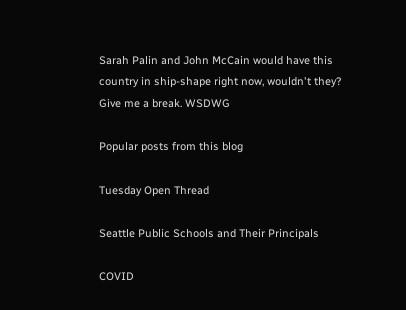Sarah Palin and John McCain would have this country in ship-shape right now, wouldn't they? Give me a break. WSDWG

Popular posts from this blog

Tuesday Open Thread

Seattle Public Schools and Their Principals

COVID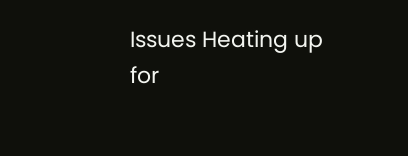Issues Heating up for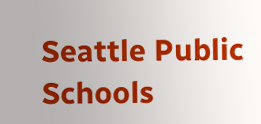Seattle Public Schools